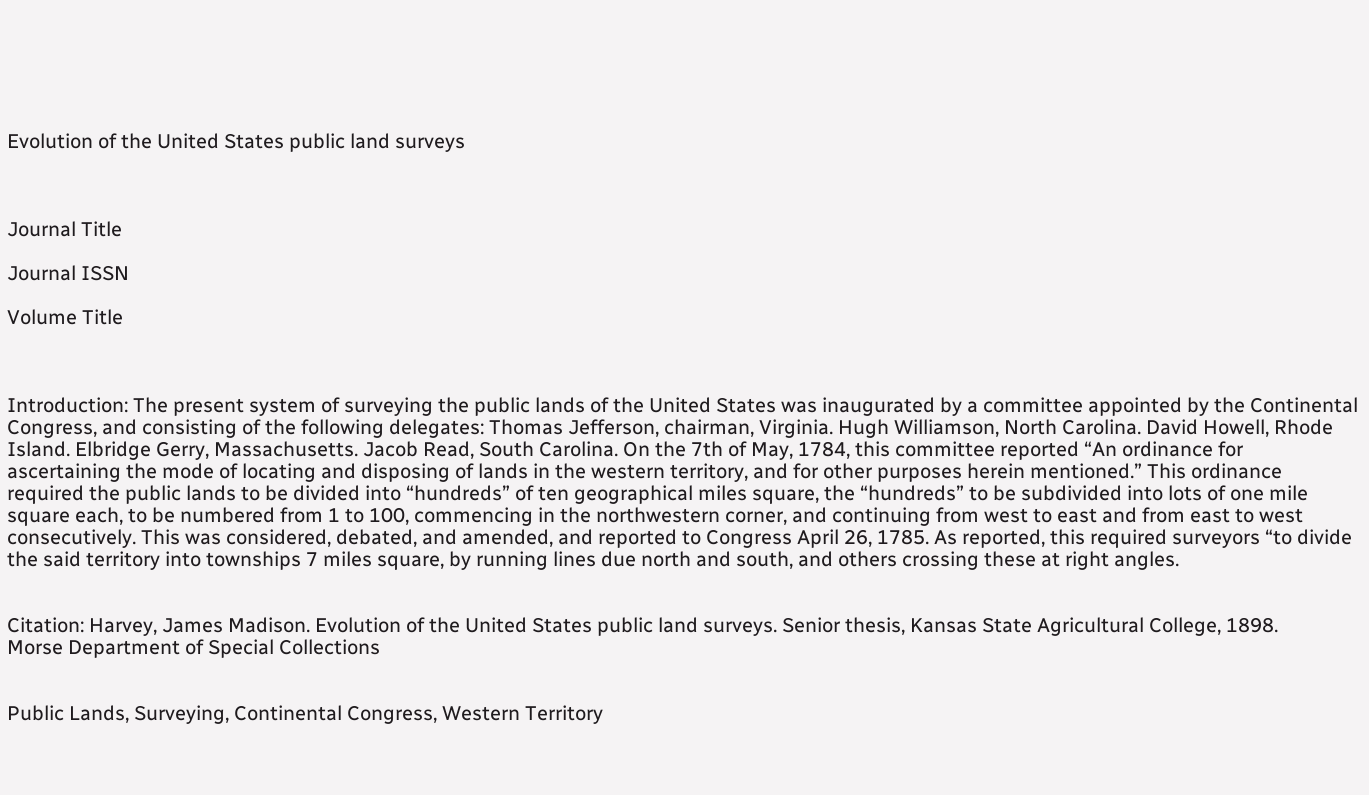Evolution of the United States public land surveys



Journal Title

Journal ISSN

Volume Title



Introduction: The present system of surveying the public lands of the United States was inaugurated by a committee appointed by the Continental Congress, and consisting of the following delegates: Thomas Jefferson, chairman, Virginia. Hugh Williamson, North Carolina. David Howell, Rhode Island. Elbridge Gerry, Massachusetts. Jacob Read, South Carolina. On the 7th of May, 1784, this committee reported “An ordinance for ascertaining the mode of locating and disposing of lands in the western territory, and for other purposes herein mentioned.” This ordinance required the public lands to be divided into “hundreds” of ten geographical miles square, the “hundreds” to be subdivided into lots of one mile square each, to be numbered from 1 to 100, commencing in the northwestern corner, and continuing from west to east and from east to west consecutively. This was considered, debated, and amended, and reported to Congress April 26, 1785. As reported, this required surveyors “to divide the said territory into townships 7 miles square, by running lines due north and south, and others crossing these at right angles.


Citation: Harvey, James Madison. Evolution of the United States public land surveys. Senior thesis, Kansas State Agricultural College, 1898.
Morse Department of Special Collections


Public Lands, Surveying, Continental Congress, Western Territory